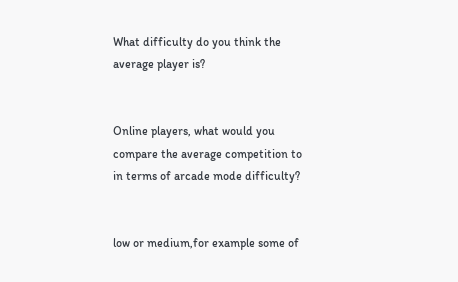What difficulty do you think the average player is?


Online players, what would you compare the average competition to in terms of arcade mode difficulty?


low or medium,for example some of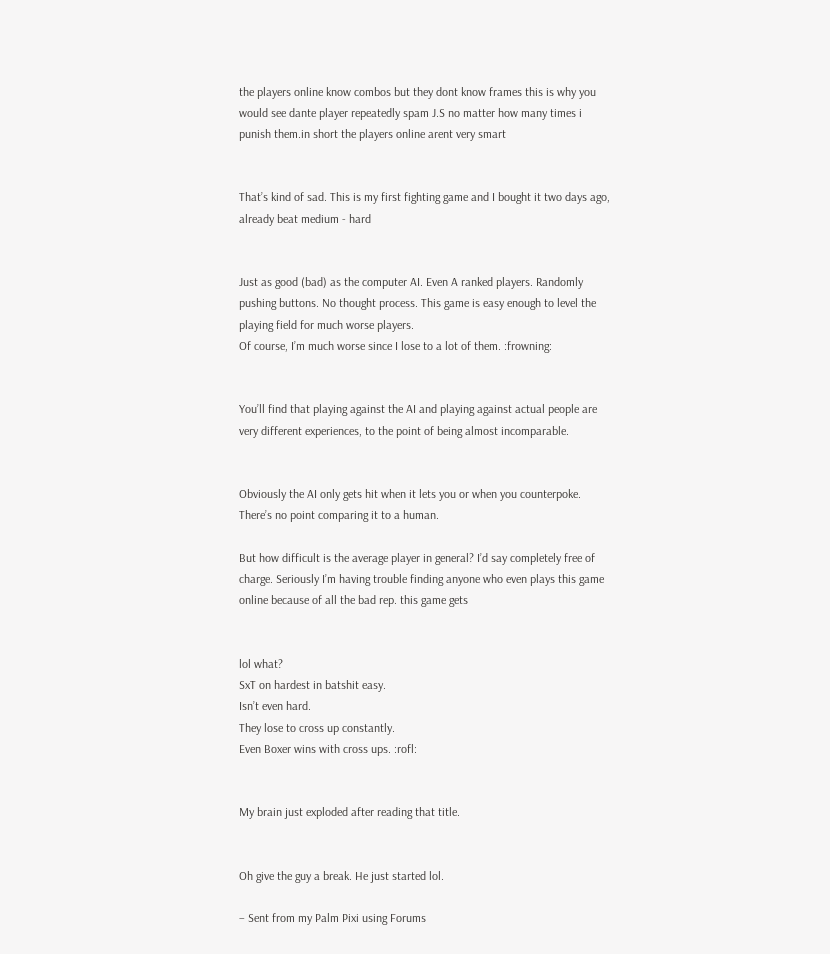the players online know combos but they dont know frames this is why you would see dante player repeatedly spam J.S no matter how many times i punish them.in short the players online arent very smart


That’s kind of sad. This is my first fighting game and I bought it two days ago, already beat medium - hard


Just as good (bad) as the computer AI. Even A ranked players. Randomly pushing buttons. No thought process. This game is easy enough to level the playing field for much worse players.
Of course, I’m much worse since I lose to a lot of them. :frowning:


You’ll find that playing against the AI and playing against actual people are very different experiences, to the point of being almost incomparable.


Obviously the AI only gets hit when it lets you or when you counterpoke. There’s no point comparing it to a human.

But how difficult is the average player in general? I’d say completely free of charge. Seriously I’m having trouble finding anyone who even plays this game online because of all the bad rep. this game gets


lol what?
SxT on hardest in batshit easy.
Isn’t even hard.
They lose to cross up constantly.
Even Boxer wins with cross ups. :rofl:


My brain just exploded after reading that title.


Oh give the guy a break. He just started lol.

– Sent from my Palm Pixi using Forums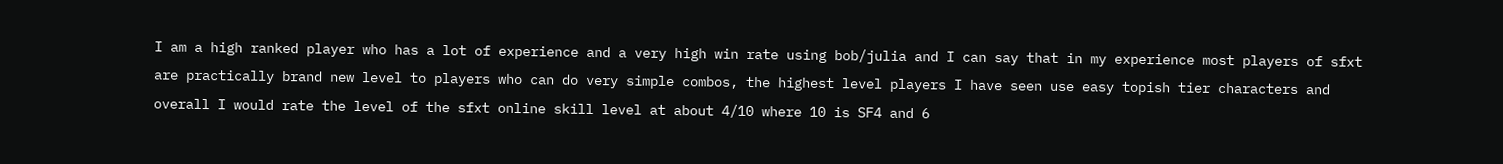I am a high ranked player who has a lot of experience and a very high win rate using bob/julia and I can say that in my experience most players of sfxt are practically brand new level to players who can do very simple combos, the highest level players I have seen use easy topish tier characters and overall I would rate the level of the sfxt online skill level at about 4/10 where 10 is SF4 and 6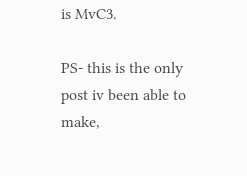is MvC3.

PS- this is the only post iv been able to make,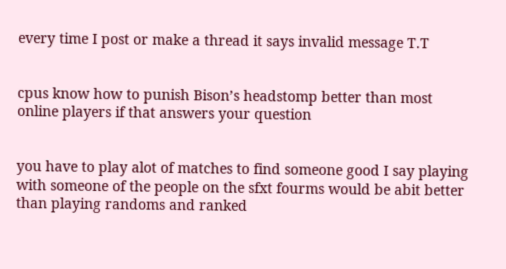every time I post or make a thread it says invalid message T.T


cpus know how to punish Bison’s headstomp better than most online players if that answers your question


you have to play alot of matches to find someone good I say playing with someone of the people on the sfxt fourms would be abit better than playing randoms and ranked